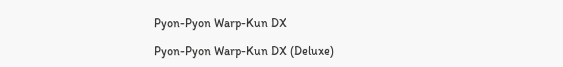Pyon-Pyon Warp-Kun DX

Pyon-Pyon Warp-Kun DX (Deluxe)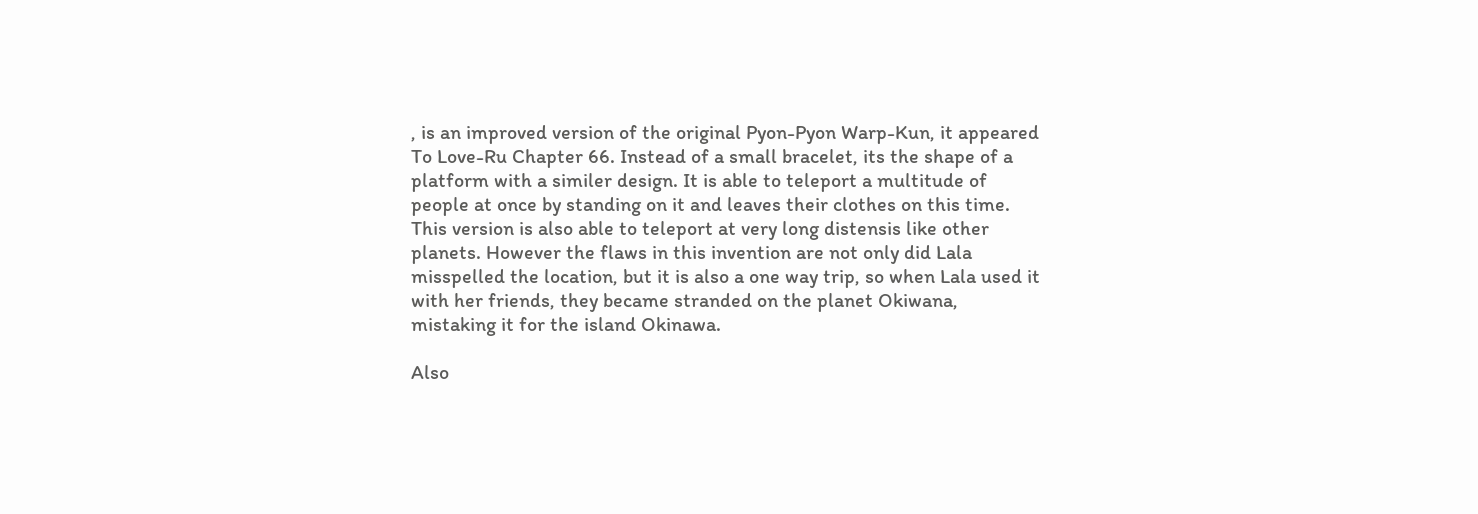, is an improved version of the original Pyon-Pyon Warp-Kun, it appeared To Love-Ru Chapter 66. Instead of a small bracelet, its the shape of a platform with a similer design. It is able to teleport a multitude of people at once by standing on it and leaves their clothes on this time. This version is also able to teleport at very long distensis like other planets. However the flaws in this invention are not only did Lala misspelled the location, but it is also a one way trip, so when Lala used it with her friends, they became stranded on the planet Okiwana, mistaking it for the island Okinawa.

Also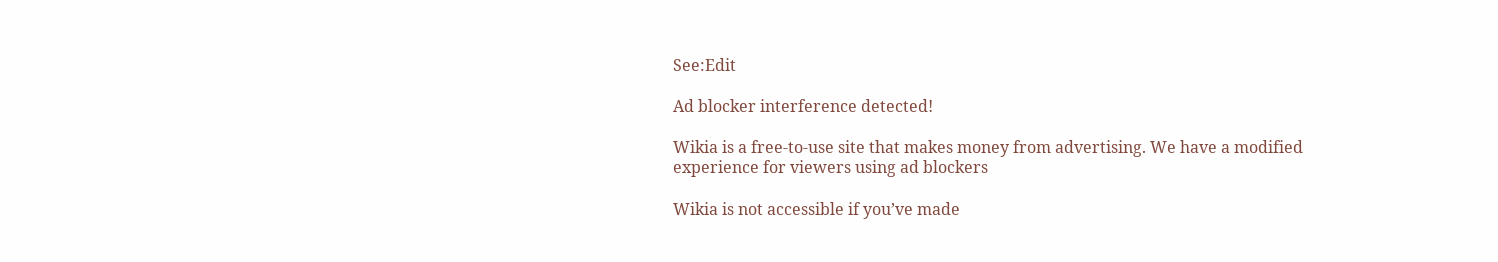See:Edit

Ad blocker interference detected!

Wikia is a free-to-use site that makes money from advertising. We have a modified experience for viewers using ad blockers

Wikia is not accessible if you’ve made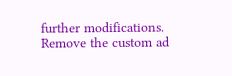further modifications. Remove the custom ad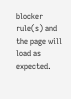blocker rule(s) and the page will load as expected.